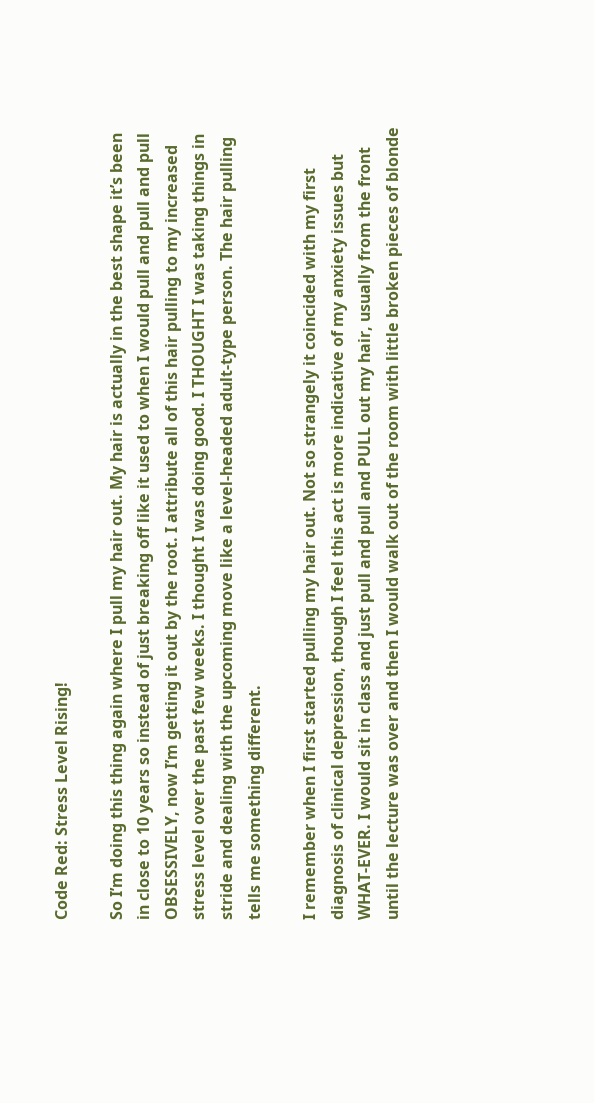Code Red: Stress Level Rising!

So I’m doing this thing again where I pull my hair out. My hair is actually in the best shape it’s been in close to 10 years so instead of just breaking off like it used to when I would pull and pull and pull OBSESSIVELY, now I’m getting it out by the root. I attribute all of this hair pulling to my increased stress level over the past few weeks. I thought I was doing good. I THOUGHT I was taking things in stride and dealing with the upcoming move like a level-headed adult-type person. The hair pulling tells me something different.

I remember when I first started pulling my hair out. Not so strangely it coincided with my first diagnosis of clinical depression, though I feel this act is more indicative of my anxiety issues but WHAT-EVER. I would sit in class and just pull and pull and PULL out my hair, usually from the front until the lecture was over and then I would walk out of the room with little broken pieces of blonde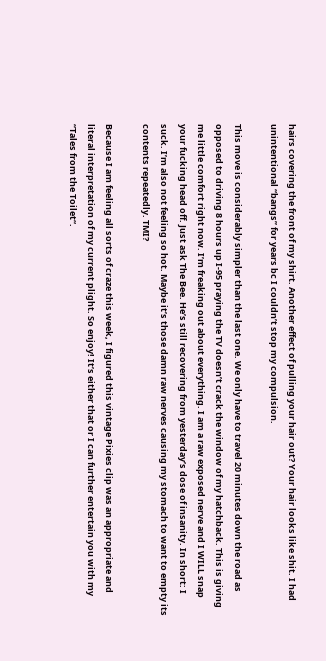hairs covering the front of my shirt. Another effect of pulling your hair out? Your hair looks like shit. I had unintentional “bangs” for years bc I couldn’t stop my compulsion.

This move is considerably simpler than the last one. We only have to travel 20 minutes down the road as opposed to driving 8 hours up I-95 praying the TV doesn’t crack the window of my hatchback. This is giving me little comfort right now. I’m freaking out about everything. I am a raw exposed nerve and I WILL snap your fucking head off. Just ask The Bee. He’s still recovering from yesterday’s dose of insanity. In short: I suck. I’m also not feeling so hot. Maybe it’s those damn raw nerves causing my stomach to want to empty its contents repeatedly. TMI?

Because I am feeling all sorts of craze this week, I figured this vintage Pixies clip was an appropriate and literal interpretation of my current plight. So enjoy! It’s either that or I can further entertain you with my “Tales from the Toilet“.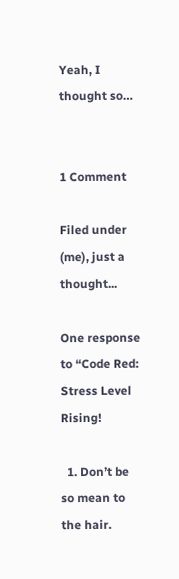Yeah, I thought so…


1 Comment

Filed under (me), just a thought...

One response to “Code Red: Stress Level Rising!

  1. Don’t be so mean to the hair.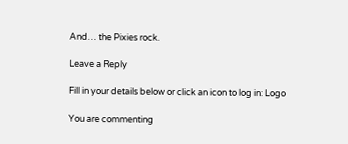And… the Pixies rock.

Leave a Reply

Fill in your details below or click an icon to log in: Logo

You are commenting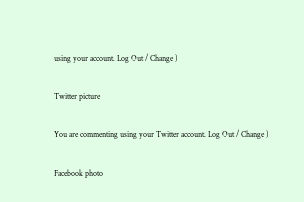using your account. Log Out / Change )

Twitter picture

You are commenting using your Twitter account. Log Out / Change )

Facebook photo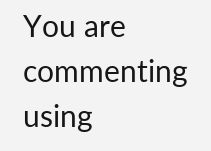You are commenting using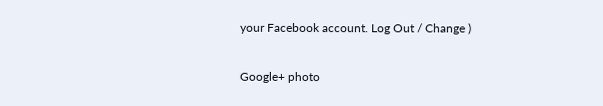your Facebook account. Log Out / Change )

Google+ photo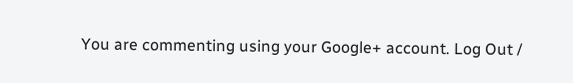You are commenting using your Google+ account. Log Out /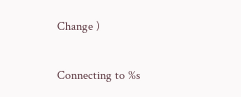Change )

Connecting to %s